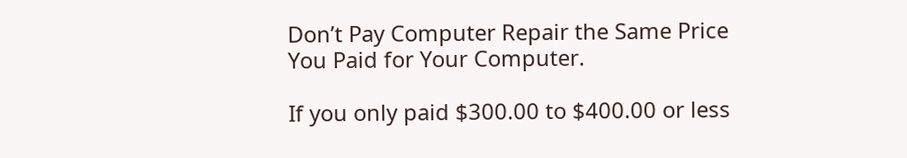Don’t Pay Computer Repair the Same Price You Paid for Your Computer.

If you only paid $300.00 to $400.00 or less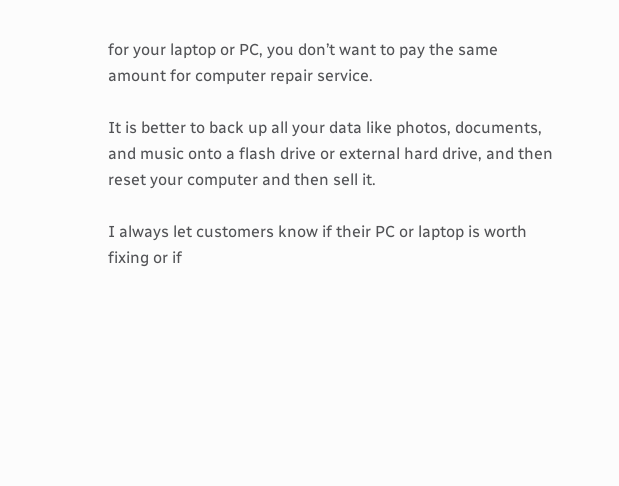for your laptop or PC, you don’t want to pay the same amount for computer repair service.

It is better to back up all your data like photos, documents, and music onto a flash drive or external hard drive, and then reset your computer and then sell it.

I always let customers know if their PC or laptop is worth fixing or if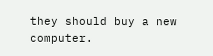they should buy a new computer.